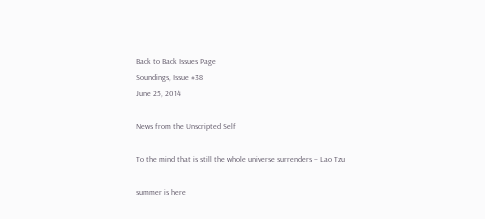Back to Back Issues Page
Soundings, Issue #38
June 25, 2014

News from the Unscripted Self

To the mind that is still the whole universe surrenders – Lao Tzu

summer is here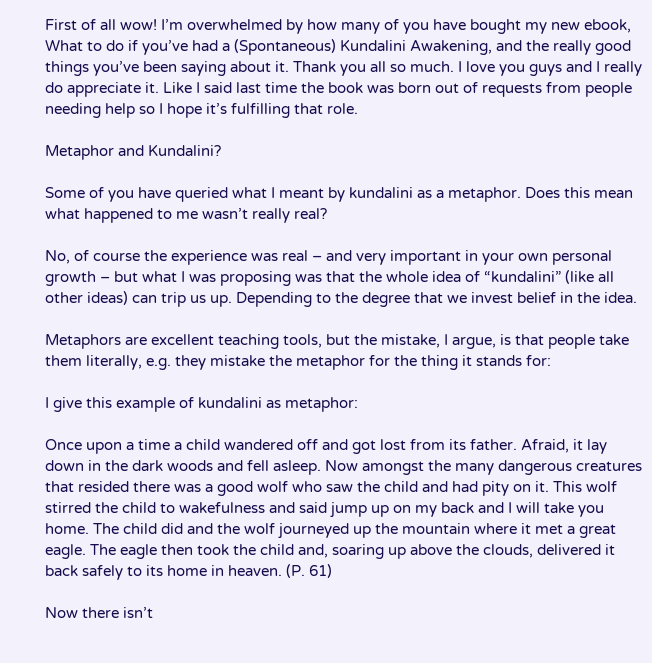First of all wow! I’m overwhelmed by how many of you have bought my new ebook, What to do if you’ve had a (Spontaneous) Kundalini Awakening, and the really good things you’ve been saying about it. Thank you all so much. I love you guys and I really do appreciate it. Like I said last time the book was born out of requests from people needing help so I hope it’s fulfilling that role.

Metaphor and Kundalini?

Some of you have queried what I meant by kundalini as a metaphor. Does this mean what happened to me wasn’t really real?

No, of course the experience was real – and very important in your own personal growth – but what I was proposing was that the whole idea of “kundalini” (like all other ideas) can trip us up. Depending to the degree that we invest belief in the idea.

Metaphors are excellent teaching tools, but the mistake, I argue, is that people take them literally, e.g. they mistake the metaphor for the thing it stands for:

I give this example of kundalini as metaphor:

Once upon a time a child wandered off and got lost from its father. Afraid, it lay down in the dark woods and fell asleep. Now amongst the many dangerous creatures that resided there was a good wolf who saw the child and had pity on it. This wolf stirred the child to wakefulness and said jump up on my back and I will take you home. The child did and the wolf journeyed up the mountain where it met a great eagle. The eagle then took the child and, soaring up above the clouds, delivered it back safely to its home in heaven. (P. 61)

Now there isn’t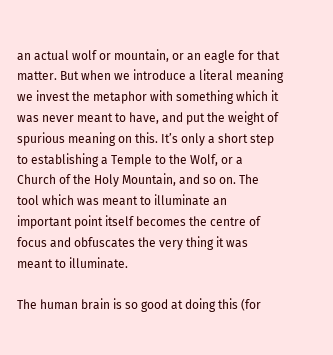an actual wolf or mountain, or an eagle for that matter. But when we introduce a literal meaning we invest the metaphor with something which it was never meant to have, and put the weight of spurious meaning on this. It’s only a short step to establishing a Temple to the Wolf, or a Church of the Holy Mountain, and so on. The tool which was meant to illuminate an important point itself becomes the centre of focus and obfuscates the very thing it was meant to illuminate.

The human brain is so good at doing this (for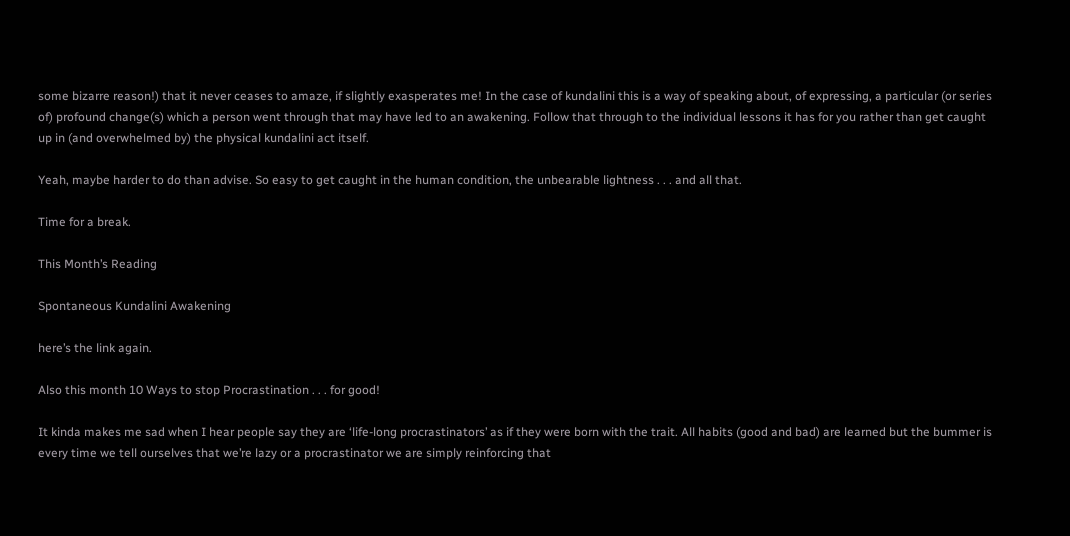some bizarre reason!) that it never ceases to amaze, if slightly exasperates me! In the case of kundalini this is a way of speaking about, of expressing, a particular (or series of) profound change(s) which a person went through that may have led to an awakening. Follow that through to the individual lessons it has for you rather than get caught up in (and overwhelmed by) the physical kundalini act itself.

Yeah, maybe harder to do than advise. So easy to get caught in the human condition, the unbearable lightness . . . and all that.

Time for a break.

This Month’s Reading

Spontaneous Kundalini Awakening

here’s the link again.

Also this month 10 Ways to stop Procrastination . . . for good!

It kinda makes me sad when I hear people say they are ‘life-long procrastinators’ as if they were born with the trait. All habits (good and bad) are learned but the bummer is every time we tell ourselves that we’re lazy or a procrastinator we are simply reinforcing that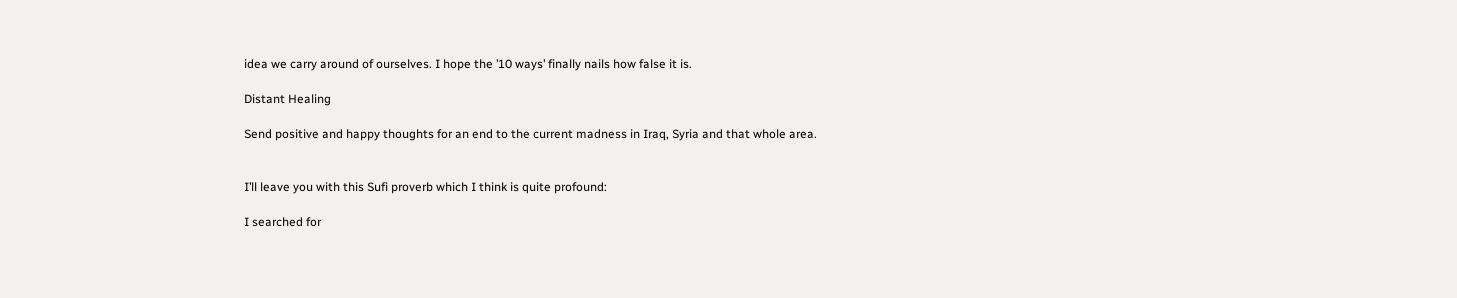idea we carry around of ourselves. I hope the ’10 ways’ finally nails how false it is.

Distant Healing

Send positive and happy thoughts for an end to the current madness in Iraq, Syria and that whole area.


I’ll leave you with this Sufi proverb which I think is quite profound:

I searched for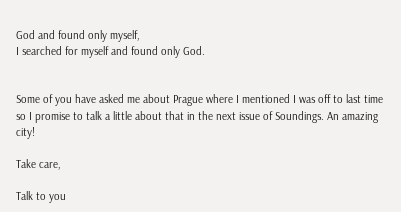God and found only myself,
I searched for myself and found only God.


Some of you have asked me about Prague where I mentioned I was off to last time so I promise to talk a little about that in the next issue of Soundings. An amazing city!

Take care,

Talk to you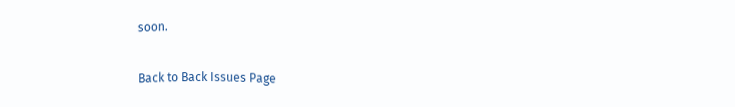soon.

Back to Back Issues Page